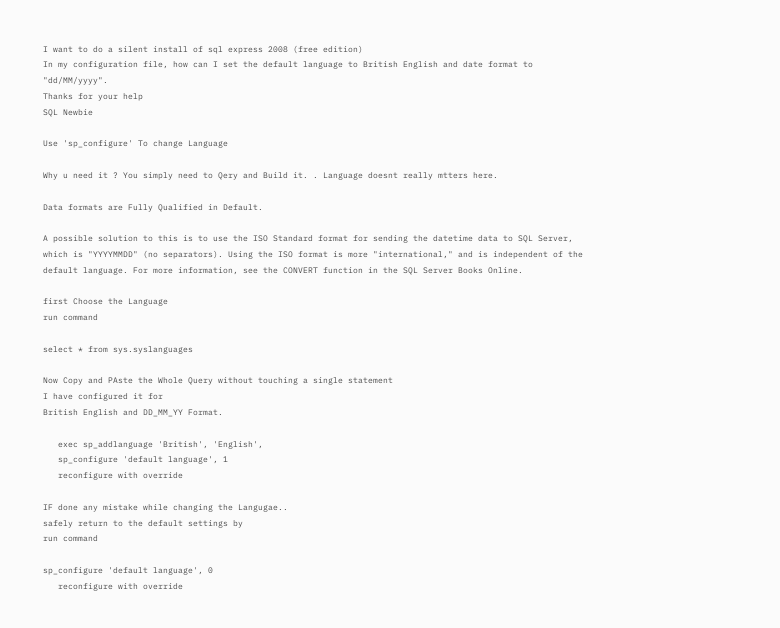I want to do a silent install of sql express 2008 (free edition)
In my configuration file, how can I set the default language to British English and date format to "dd/MM/yyyy".
Thanks for your help
SQL Newbie

Use 'sp_configure' To change Language

Why u need it ? You simply need to Qery and Build it. . Language doesnt really mtters here.

Data formats are Fully Qualified in Default.

A possible solution to this is to use the ISO Standard format for sending the datetime data to SQL Server, which is "YYYYMMDD" (no separators). Using the ISO format is more "international," and is independent of the default language. For more information, see the CONVERT function in the SQL Server Books Online.

first Choose the Language
run command

select * from sys.syslanguages

Now Copy and PAste the Whole Query without touching a single statement
I have configured it for
British English and DD_MM_YY Format.

   exec sp_addlanguage 'British', 'English',
   sp_configure 'default language', 1
   reconfigure with override

IF done any mistake while changing the Langugae..
safely return to the default settings by
run command

sp_configure 'default language', 0
   reconfigure with override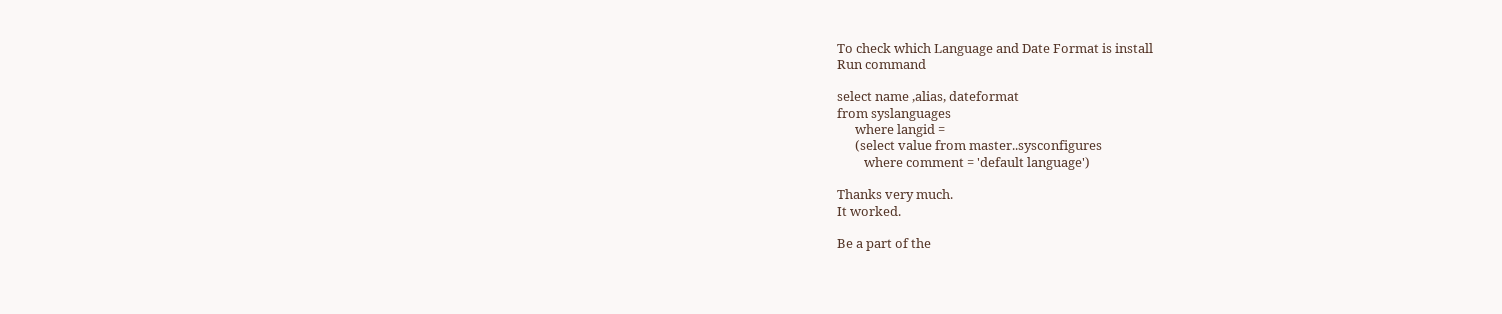To check which Language and Date Format is install
Run command

select name ,alias, dateformat
from syslanguages
      where langid =
      (select value from master..sysconfigures
         where comment = 'default language')

Thanks very much.
It worked.

Be a part of the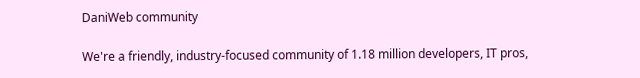DaniWeb community

We're a friendly, industry-focused community of 1.18 million developers, IT pros,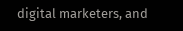digital marketers, and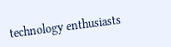technology enthusiasts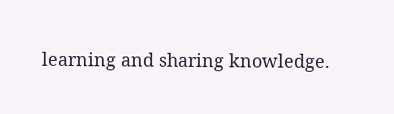learning and sharing knowledge.